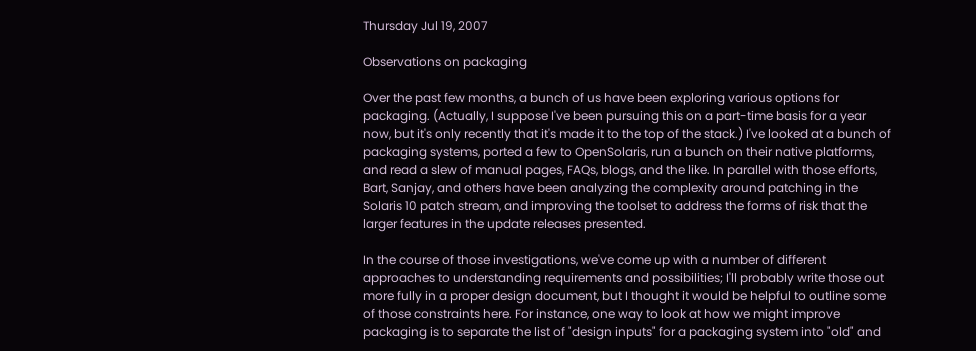Thursday Jul 19, 2007

Observations on packaging

Over the past few months, a bunch of us have been exploring various options for packaging. (Actually, I suppose I've been pursuing this on a part-time basis for a year now, but it's only recently that it's made it to the top of the stack.) I've looked at a bunch of packaging systems, ported a few to OpenSolaris, run a bunch on their native platforms, and read a slew of manual pages, FAQs, blogs, and the like. In parallel with those efforts, Bart, Sanjay, and others have been analyzing the complexity around patching in the Solaris 10 patch stream, and improving the toolset to address the forms of risk that the larger features in the update releases presented.

In the course of those investigations, we've come up with a number of different approaches to understanding requirements and possibilities; I'll probably write those out more fully in a proper design document, but I thought it would be helpful to outline some of those constraints here. For instance, one way to look at how we might improve packaging is to separate the list of "design inputs" for a packaging system into "old" and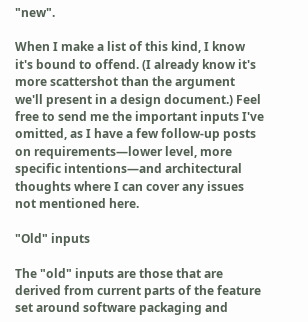"new".

When I make a list of this kind, I know it's bound to offend. (I already know it's more scattershot than the argument we'll present in a design document.) Feel free to send me the important inputs I've omitted, as I have a few follow-up posts on requirements—lower level, more specific intentions—and architectural thoughts where I can cover any issues not mentioned here.

"Old" inputs

The "old" inputs are those that are derived from current parts of the feature set around software packaging and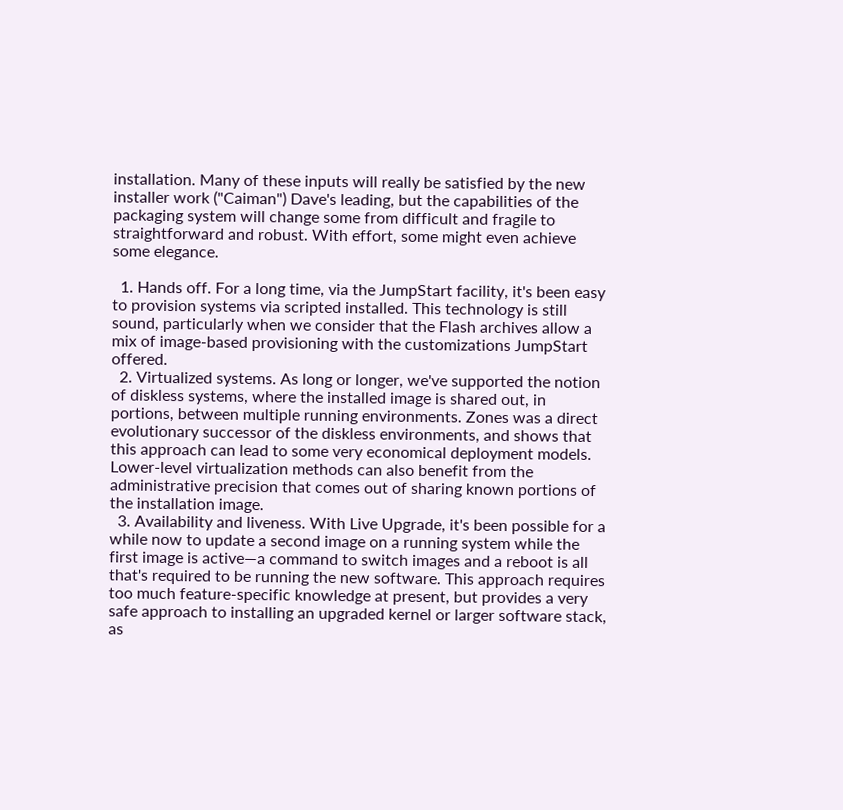installation. Many of these inputs will really be satisfied by the new installer work ("Caiman") Dave's leading, but the capabilities of the packaging system will change some from difficult and fragile to straightforward and robust. With effort, some might even achieve some elegance.

  1. Hands off. For a long time, via the JumpStart facility, it's been easy to provision systems via scripted installed. This technology is still sound, particularly when we consider that the Flash archives allow a mix of image-based provisioning with the customizations JumpStart offered.
  2. Virtualized systems. As long or longer, we've supported the notion of diskless systems, where the installed image is shared out, in portions, between multiple running environments. Zones was a direct evolutionary successor of the diskless environments, and shows that this approach can lead to some very economical deployment models. Lower-level virtualization methods can also benefit from the administrative precision that comes out of sharing known portions of the installation image.
  3. Availability and liveness. With Live Upgrade, it's been possible for a while now to update a second image on a running system while the first image is active—a command to switch images and a reboot is all that's required to be running the new software. This approach requires too much feature-specific knowledge at present, but provides a very safe approach to installing an upgraded kernel or larger software stack, as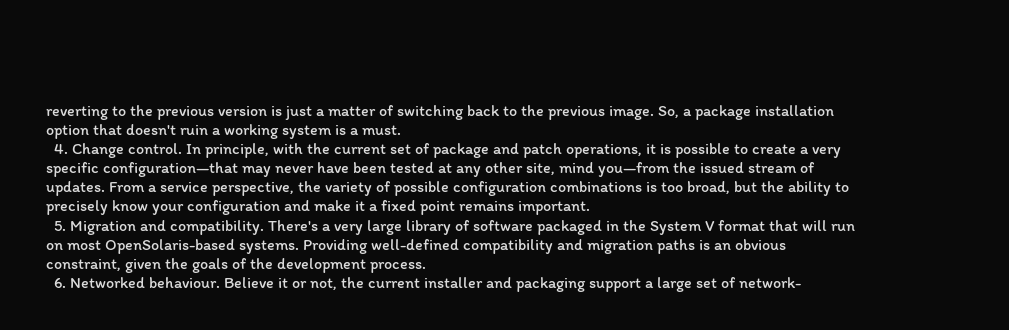reverting to the previous version is just a matter of switching back to the previous image. So, a package installation option that doesn't ruin a working system is a must.
  4. Change control. In principle, with the current set of package and patch operations, it is possible to create a very specific configuration—that may never have been tested at any other site, mind you—from the issued stream of updates. From a service perspective, the variety of possible configuration combinations is too broad, but the ability to precisely know your configuration and make it a fixed point remains important.
  5. Migration and compatibility. There's a very large library of software packaged in the System V format that will run on most OpenSolaris-based systems. Providing well-defined compatibility and migration paths is an obvious constraint, given the goals of the development process.
  6. Networked behaviour. Believe it or not, the current installer and packaging support a large set of network-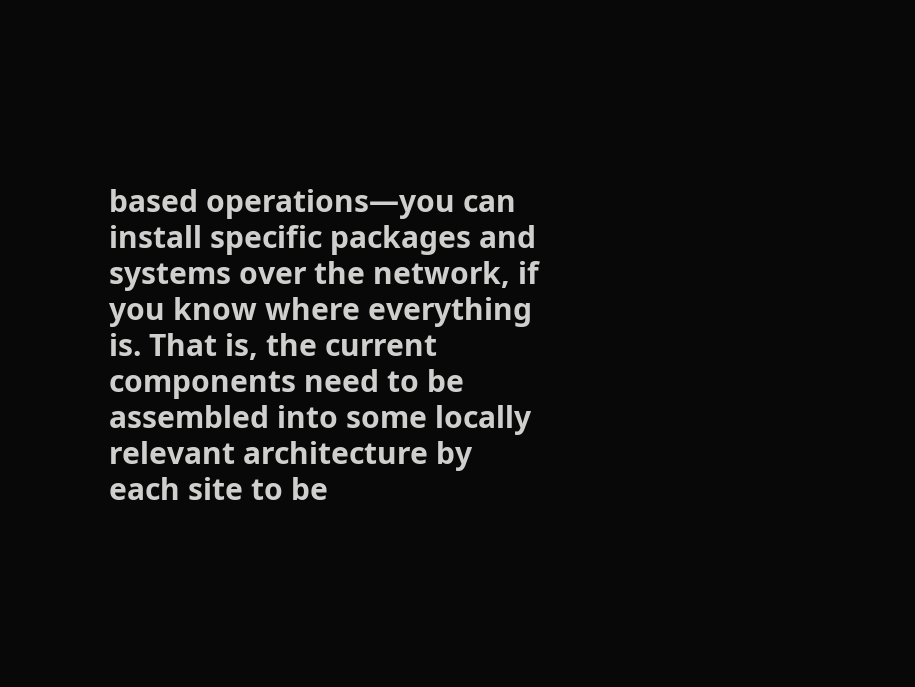based operations—you can install specific packages and systems over the network, if you know where everything is. That is, the current components need to be assembled into some locally relevant architecture by each site to be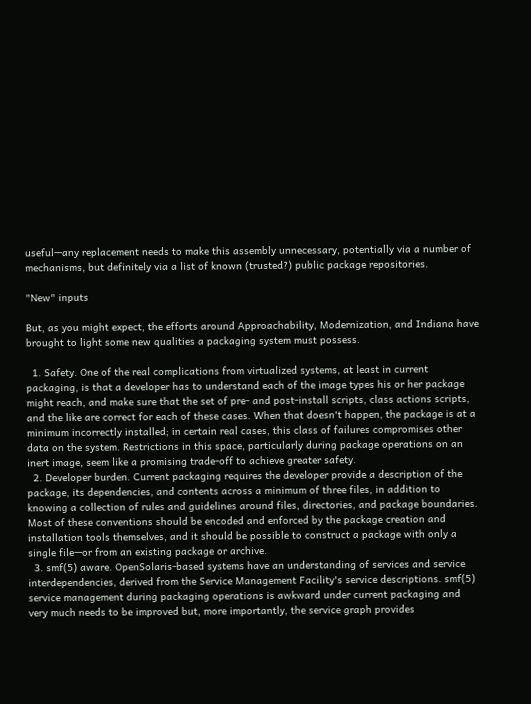useful—any replacement needs to make this assembly unnecessary, potentially via a number of mechanisms, but definitely via a list of known (trusted?) public package repositories.

"New" inputs

But, as you might expect, the efforts around Approachability, Modernization, and Indiana have brought to light some new qualities a packaging system must possess.

  1. Safety. One of the real complications from virtualized systems, at least in current packaging, is that a developer has to understand each of the image types his or her package might reach, and make sure that the set of pre- and post-install scripts, class actions scripts, and the like are correct for each of these cases. When that doesn't happen, the package is at a minimum incorrectly installed; in certain real cases, this class of failures compromises other data on the system. Restrictions in this space, particularly during package operations on an inert image, seem like a promising trade-off to achieve greater safety.
  2. Developer burden. Current packaging requires the developer provide a description of the package, its dependencies, and contents across a minimum of three files, in addition to knowing a collection of rules and guidelines around files, directories, and package boundaries. Most of these conventions should be encoded and enforced by the package creation and installation tools themselves, and it should be possible to construct a package with only a single file—or from an existing package or archive.
  3. smf(5) aware. OpenSolaris-based systems have an understanding of services and service interdependencies, derived from the Service Management Facility's service descriptions. smf(5) service management during packaging operations is awkward under current packaging and very much needs to be improved but, more importantly, the service graph provides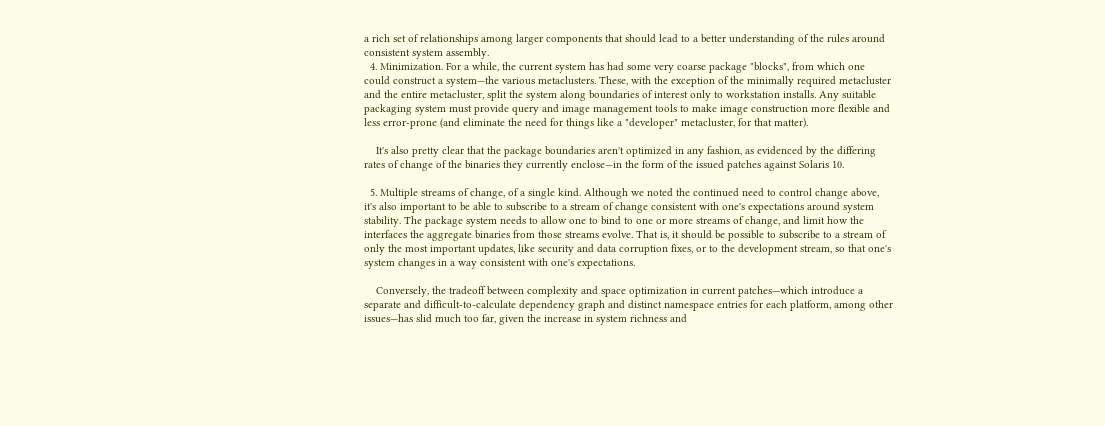a rich set of relationships among larger components that should lead to a better understanding of the rules around consistent system assembly.
  4. Minimization. For a while, the current system has had some very coarse package "blocks", from which one could construct a system—the various metaclusters. These, with the exception of the minimally required metacluster and the entire metacluster, split the system along boundaries of interest only to workstation installs. Any suitable packaging system must provide query and image management tools to make image construction more flexible and less error-prone (and eliminate the need for things like a "developer" metacluster, for that matter).

    It's also pretty clear that the package boundaries aren't optimized in any fashion, as evidenced by the differing rates of change of the binaries they currently enclose—in the form of the issued patches against Solaris 10.

  5. Multiple streams of change, of a single kind. Although we noted the continued need to control change above, it's also important to be able to subscribe to a stream of change consistent with one's expectations around system stability. The package system needs to allow one to bind to one or more streams of change, and limit how the interfaces the aggregate binaries from those streams evolve. That is, it should be possible to subscribe to a stream of only the most important updates, like security and data corruption fixes, or to the development stream, so that one's system changes in a way consistent with one's expectations.

    Conversely, the tradeoff between complexity and space optimization in current patches—which introduce a separate and difficult-to-calculate dependency graph and distinct namespace entries for each platform, among other issues—has slid much too far, given the increase in system richness and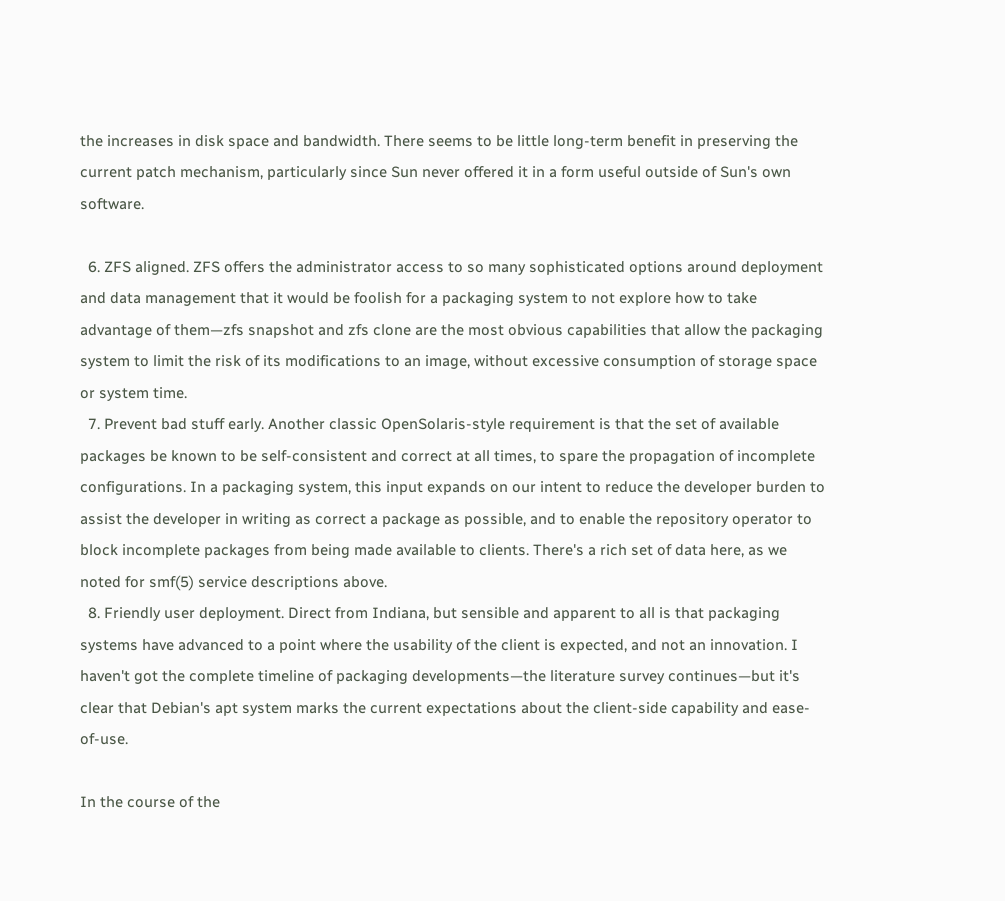the increases in disk space and bandwidth. There seems to be little long-term benefit in preserving the current patch mechanism, particularly since Sun never offered it in a form useful outside of Sun's own software.

  6. ZFS aligned. ZFS offers the administrator access to so many sophisticated options around deployment and data management that it would be foolish for a packaging system to not explore how to take advantage of them—zfs snapshot and zfs clone are the most obvious capabilities that allow the packaging system to limit the risk of its modifications to an image, without excessive consumption of storage space or system time.
  7. Prevent bad stuff early. Another classic OpenSolaris-style requirement is that the set of available packages be known to be self-consistent and correct at all times, to spare the propagation of incomplete configurations. In a packaging system, this input expands on our intent to reduce the developer burden to assist the developer in writing as correct a package as possible, and to enable the repository operator to block incomplete packages from being made available to clients. There's a rich set of data here, as we noted for smf(5) service descriptions above.
  8. Friendly user deployment. Direct from Indiana, but sensible and apparent to all is that packaging systems have advanced to a point where the usability of the client is expected, and not an innovation. I haven't got the complete timeline of packaging developments—the literature survey continues—but it's clear that Debian's apt system marks the current expectations about the client-side capability and ease-of-use.

In the course of the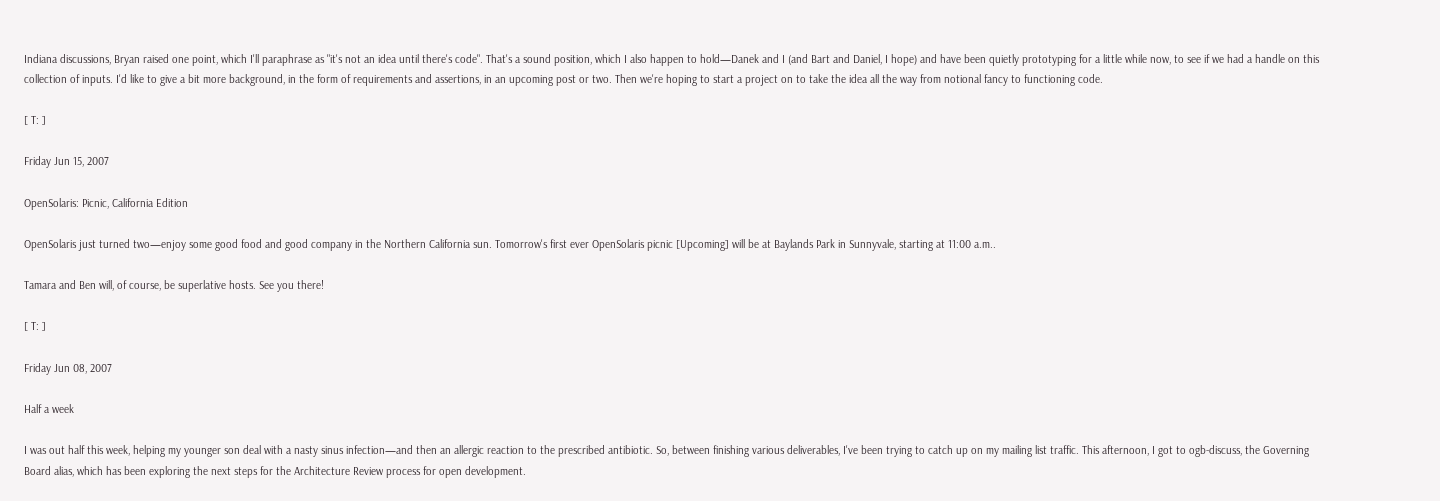Indiana discussions, Bryan raised one point, which I'll paraphrase as "it's not an idea until there's code". That's a sound position, which I also happen to hold—Danek and I (and Bart and Daniel, I hope) and have been quietly prototyping for a little while now, to see if we had a handle on this collection of inputs. I'd like to give a bit more background, in the form of requirements and assertions, in an upcoming post or two. Then we're hoping to start a project on to take the idea all the way from notional fancy to functioning code.

[ T: ]

Friday Jun 15, 2007

OpenSolaris: Picnic, California Edition

OpenSolaris just turned two—enjoy some good food and good company in the Northern California sun. Tomorrow's first ever OpenSolaris picnic [Upcoming] will be at Baylands Park in Sunnyvale, starting at 11:00 a.m..

Tamara and Ben will, of course, be superlative hosts. See you there!

[ T: ]

Friday Jun 08, 2007

Half a week

I was out half this week, helping my younger son deal with a nasty sinus infection—and then an allergic reaction to the prescribed antibiotic. So, between finishing various deliverables, I've been trying to catch up on my mailing list traffic. This afternoon, I got to ogb-discuss, the Governing Board alias, which has been exploring the next steps for the Architecture Review process for open development.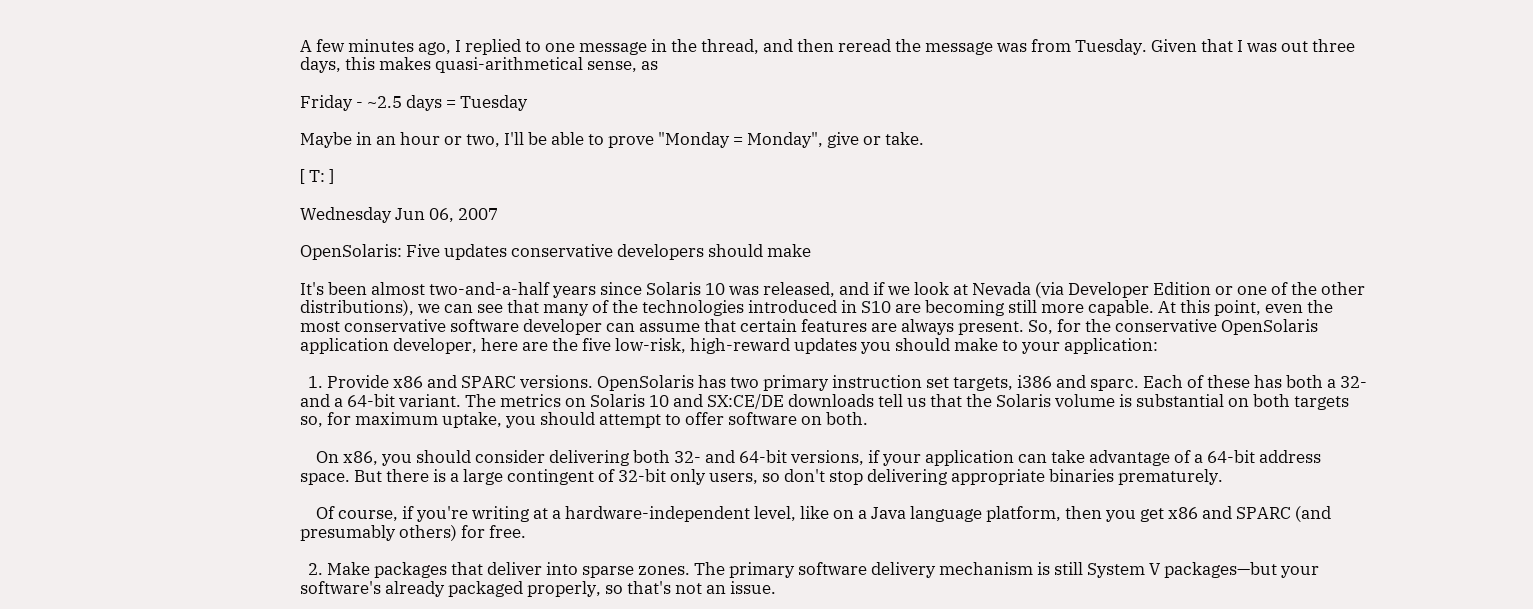A few minutes ago, I replied to one message in the thread, and then reread the message was from Tuesday. Given that I was out three days, this makes quasi-arithmetical sense, as

Friday - ~2.5 days = Tuesday

Maybe in an hour or two, I'll be able to prove "Monday = Monday", give or take.

[ T: ]

Wednesday Jun 06, 2007

OpenSolaris: Five updates conservative developers should make

It's been almost two-and-a-half years since Solaris 10 was released, and if we look at Nevada (via Developer Edition or one of the other distributions), we can see that many of the technologies introduced in S10 are becoming still more capable. At this point, even the most conservative software developer can assume that certain features are always present. So, for the conservative OpenSolaris application developer, here are the five low-risk, high-reward updates you should make to your application:

  1. Provide x86 and SPARC versions. OpenSolaris has two primary instruction set targets, i386 and sparc. Each of these has both a 32- and a 64-bit variant. The metrics on Solaris 10 and SX:CE/DE downloads tell us that the Solaris volume is substantial on both targets so, for maximum uptake, you should attempt to offer software on both.

    On x86, you should consider delivering both 32- and 64-bit versions, if your application can take advantage of a 64-bit address space. But there is a large contingent of 32-bit only users, so don't stop delivering appropriate binaries prematurely.

    Of course, if you're writing at a hardware-independent level, like on a Java language platform, then you get x86 and SPARC (and presumably others) for free.

  2. Make packages that deliver into sparse zones. The primary software delivery mechanism is still System V packages—but your software's already packaged properly, so that's not an issue.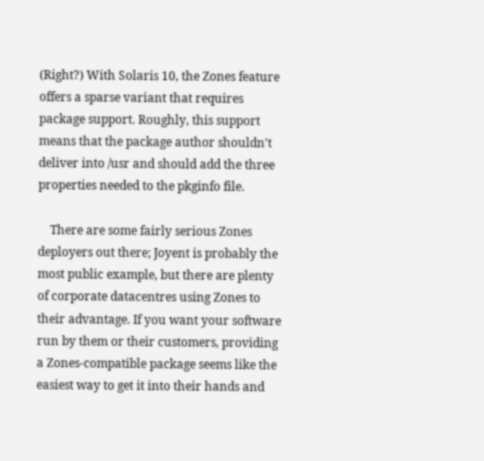(Right?) With Solaris 10, the Zones feature offers a sparse variant that requires package support. Roughly, this support means that the package author shouldn't deliver into /usr and should add the three properties needed to the pkginfo file.

    There are some fairly serious Zones deployers out there; Joyent is probably the most public example, but there are plenty of corporate datacentres using Zones to their advantage. If you want your software run by them or their customers, providing a Zones-compatible package seems like the easiest way to get it into their hands and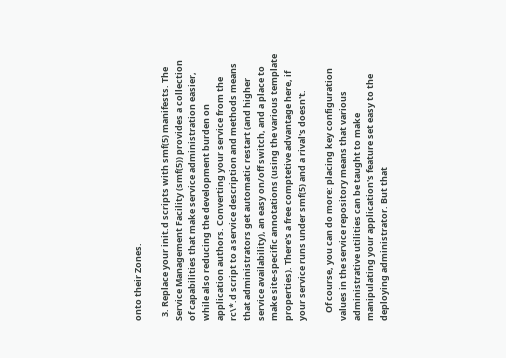onto their Zones.

  3. Replace your init.d scripts with smf(5) manifests. The Service Management Facility (smf(5)) provides a collection of capabilities that make service administration easier, while also reducing the development burden on application authors. Converting your service from the rc\*.d script to a service description and methods means that administrators get automatic restart (and higher service availability), an easy on/off switch, and a place to make site-specific annotations (using the various template properties). There's a free comptetive advantage here, if your service runs under smf(5) and a rival's doesn't.

    Of course, you can do more: placing key configuration values in the service repository means that various administrative utilities can be taught to make manipulating your application's feature set easy to the deploying administrator. But that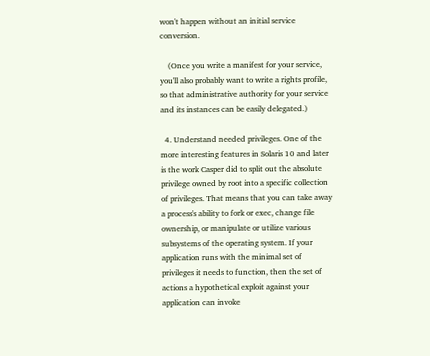won't happen without an initial service conversion.

    (Once you write a manifest for your service, you'll also probably want to write a rights profile, so that administrative authority for your service and its instances can be easily delegated.)

  4. Understand needed privileges. One of the more interesting features in Solaris 10 and later is the work Casper did to split out the absolute privilege owned by root into a specific collection of privileges. That means that you can take away a process's ability to fork or exec, change file ownership, or manipulate or utilize various subsystems of the operating system. If your application runs with the minimal set of privileges it needs to function, then the set of actions a hypothetical exploit against your application can invoke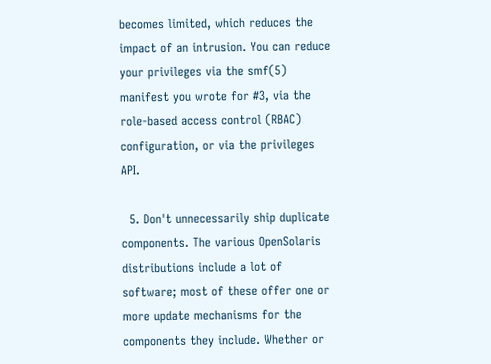becomes limited, which reduces the impact of an intrusion. You can reduce your privileges via the smf(5) manifest you wrote for #3, via the role-based access control (RBAC) configuration, or via the privileges API.

  5. Don't unnecessarily ship duplicate components. The various OpenSolaris distributions include a lot of software; most of these offer one or more update mechanisms for the components they include. Whether or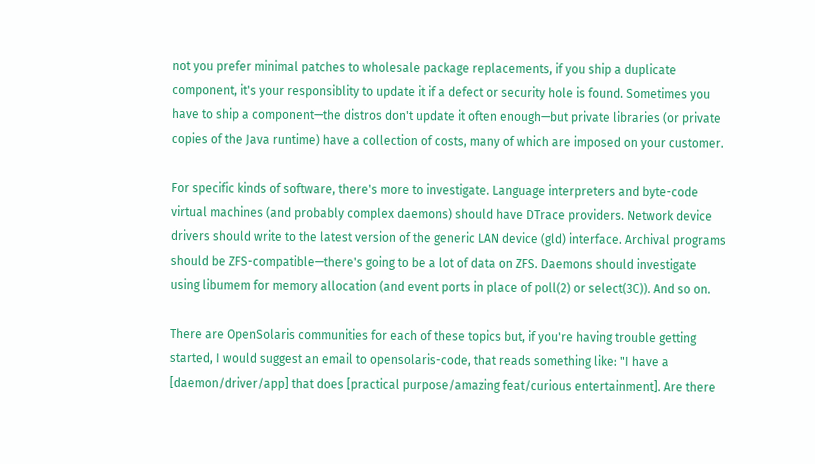not you prefer minimal patches to wholesale package replacements, if you ship a duplicate component, it's your responsiblity to update it if a defect or security hole is found. Sometimes you have to ship a component—the distros don't update it often enough—but private libraries (or private copies of the Java runtime) have a collection of costs, many of which are imposed on your customer.

For specific kinds of software, there's more to investigate. Language interpreters and byte-code virtual machines (and probably complex daemons) should have DTrace providers. Network device drivers should write to the latest version of the generic LAN device (gld) interface. Archival programs should be ZFS-compatible—there's going to be a lot of data on ZFS. Daemons should investigate using libumem for memory allocation (and event ports in place of poll(2) or select(3C)). And so on.

There are OpenSolaris communities for each of these topics but, if you're having trouble getting started, I would suggest an email to opensolaris-code, that reads something like: "I have a [daemon/driver/app] that does [practical purpose/amazing feat/curious entertainment]. Are there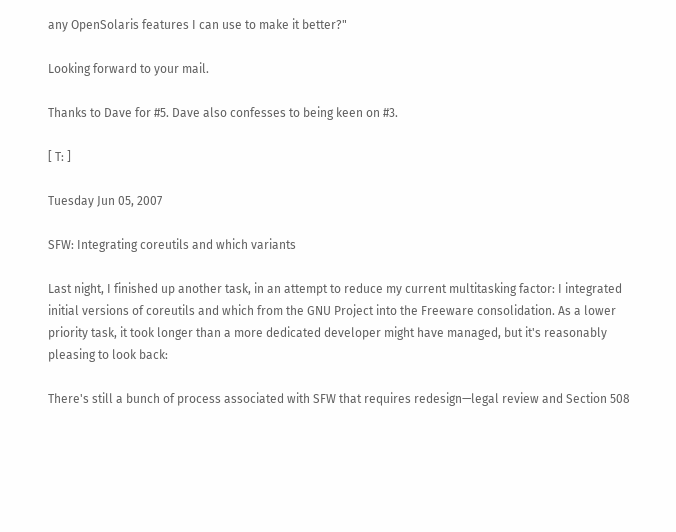any OpenSolaris features I can use to make it better?"

Looking forward to your mail.

Thanks to Dave for #5. Dave also confesses to being keen on #3.

[ T: ]

Tuesday Jun 05, 2007

SFW: Integrating coreutils and which variants

Last night, I finished up another task, in an attempt to reduce my current multitasking factor: I integrated initial versions of coreutils and which from the GNU Project into the Freeware consolidation. As a lower priority task, it took longer than a more dedicated developer might have managed, but it's reasonably pleasing to look back:

There's still a bunch of process associated with SFW that requires redesign—legal review and Section 508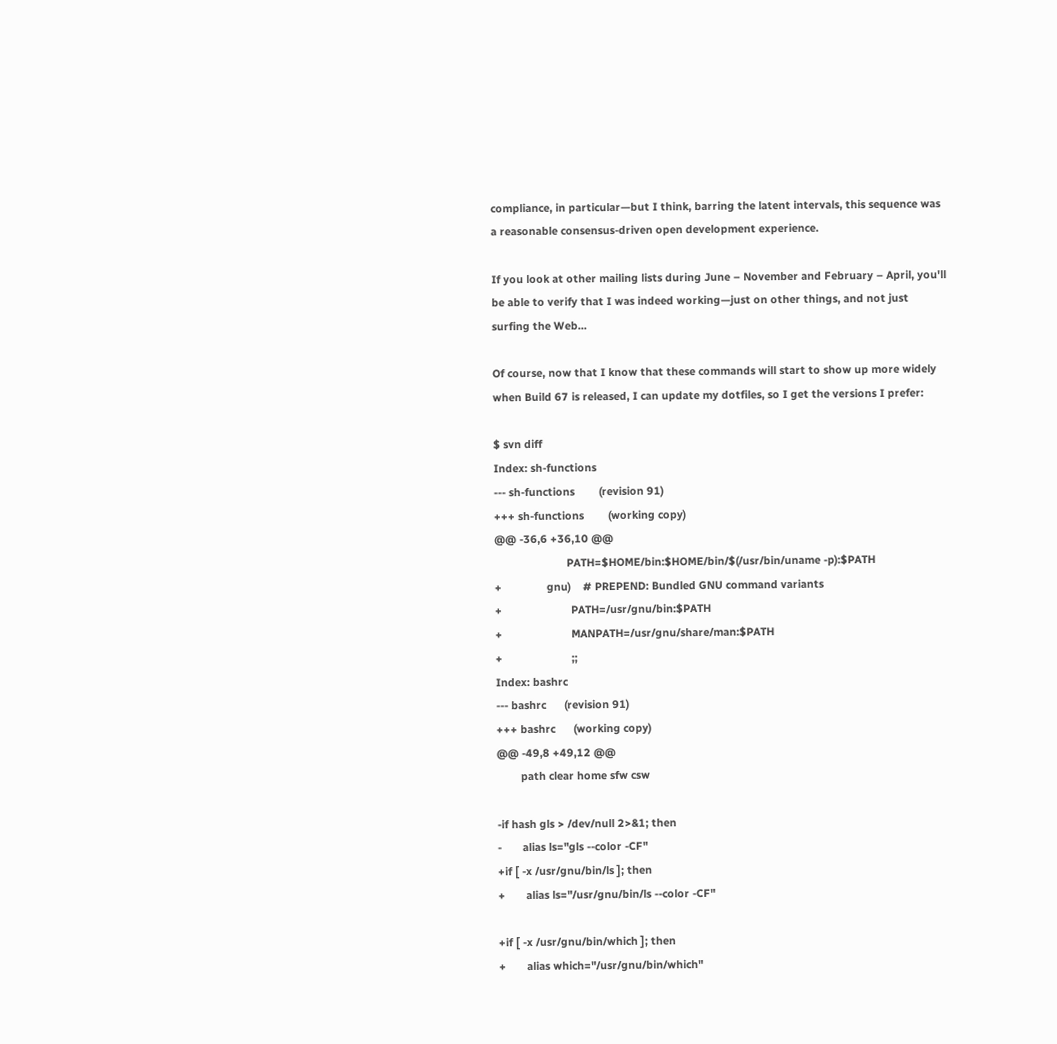compliance, in particular—but I think, barring the latent intervals, this sequence was a reasonable consensus-driven open development experience.

If you look at other mailing lists during June – November and February – April, you'll be able to verify that I was indeed working—just on other things, and not just surfing the Web...

Of course, now that I know that these commands will start to show up more widely when Build 67 is released, I can update my dotfiles, so I get the versions I prefer:

$ svn diff
Index: sh-functions
--- sh-functions        (revision 91)
+++ sh-functions        (working copy)
@@ -36,6 +36,10 @@
                        PATH=$HOME/bin:$HOME/bin/$(/usr/bin/uname -p):$PATH
+               gnu)    # PREPEND: Bundled GNU command variants
+                       PATH=/usr/gnu/bin:$PATH
+                       MANPATH=/usr/gnu/share/man:$PATH
+                       ;;
Index: bashrc
--- bashrc      (revision 91)
+++ bashrc      (working copy)
@@ -49,8 +49,12 @@
        path clear home sfw csw

-if hash gls > /dev/null 2>&1; then
-       alias ls="gls --color -CF"
+if [ -x /usr/gnu/bin/ls ]; then
+       alias ls="/usr/gnu/bin/ls --color -CF"

+if [ -x /usr/gnu/bin/which ]; then
+       alias which="/usr/gnu/bin/which"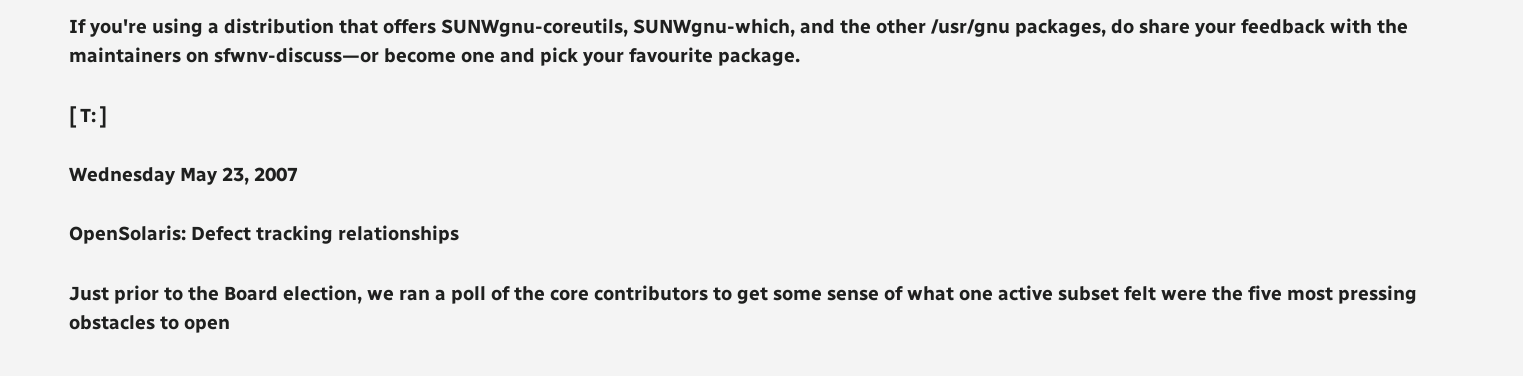If you're using a distribution that offers SUNWgnu-coreutils, SUNWgnu-which, and the other /usr/gnu packages, do share your feedback with the maintainers on sfwnv-discuss—or become one and pick your favourite package.

[ T: ]

Wednesday May 23, 2007

OpenSolaris: Defect tracking relationships

Just prior to the Board election, we ran a poll of the core contributors to get some sense of what one active subset felt were the five most pressing obstacles to open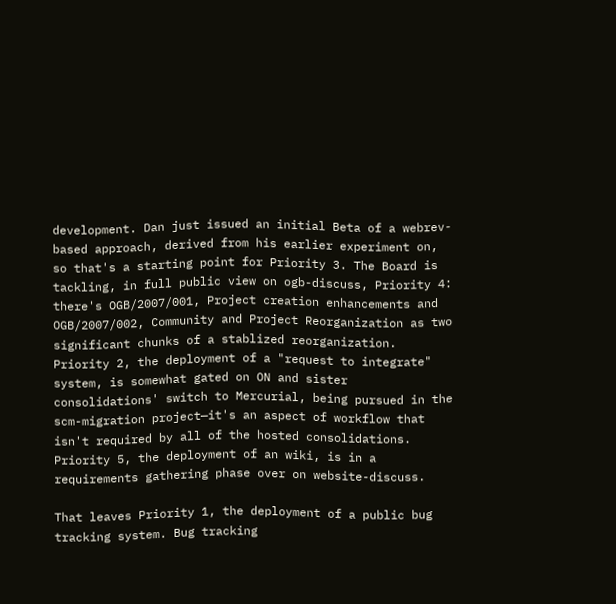development. Dan just issued an initial Beta of a webrev-based approach, derived from his earlier experiment on, so that's a starting point for Priority 3. The Board is tackling, in full public view on ogb-discuss, Priority 4: there's OGB/2007/001, Project creation enhancements and OGB/2007/002, Community and Project Reorganization as two significant chunks of a stablized reorganization. Priority 2, the deployment of a "request to integrate" system, is somewhat gated on ON and sister consolidations' switch to Mercurial, being pursued in the scm-migration project—it's an aspect of workflow that isn't required by all of the hosted consolidations. Priority 5, the deployment of an wiki, is in a requirements gathering phase over on website-discuss.

That leaves Priority 1, the deployment of a public bug tracking system. Bug tracking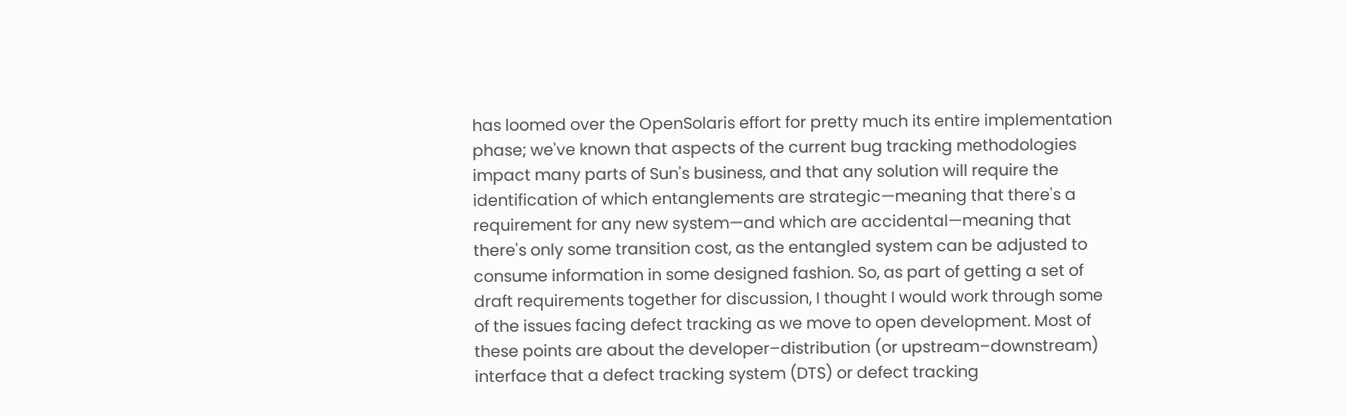has loomed over the OpenSolaris effort for pretty much its entire implementation phase; we've known that aspects of the current bug tracking methodologies impact many parts of Sun's business, and that any solution will require the identification of which entanglements are strategic—meaning that there's a requirement for any new system—and which are accidental—meaning that there's only some transition cost, as the entangled system can be adjusted to consume information in some designed fashion. So, as part of getting a set of draft requirements together for discussion, I thought I would work through some of the issues facing defect tracking as we move to open development. Most of these points are about the developer–distribution (or upstream–downstream) interface that a defect tracking system (DTS) or defect tracking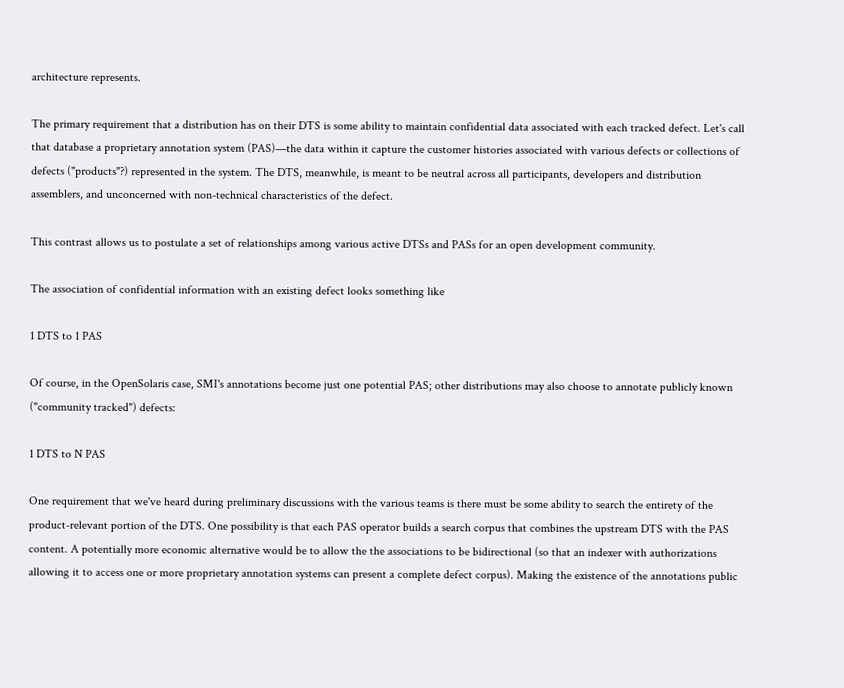architecture represents.

The primary requirement that a distribution has on their DTS is some ability to maintain confidential data associated with each tracked defect. Let's call that database a proprietary annotation system (PAS)—the data within it capture the customer histories associated with various defects or collections of defects ("products"?) represented in the system. The DTS, meanwhile, is meant to be neutral across all participants, developers and distribution assemblers, and unconcerned with non-technical characteristics of the defect.

This contrast allows us to postulate a set of relationships among various active DTSs and PASs for an open development community.

The association of confidential information with an existing defect looks something like

1 DTS to 1 PAS

Of course, in the OpenSolaris case, SMI's annotations become just one potential PAS; other distributions may also choose to annotate publicly known ("community tracked") defects:

1 DTS to N PAS

One requirement that we've heard during preliminary discussions with the various teams is there must be some ability to search the entirety of the product-relevant portion of the DTS. One possibility is that each PAS operator builds a search corpus that combines the upstream DTS with the PAS content. A potentially more economic alternative would be to allow the the associations to be bidirectional (so that an indexer with authorizations allowing it to access one or more proprietary annotation systems can present a complete defect corpus). Making the existence of the annotations public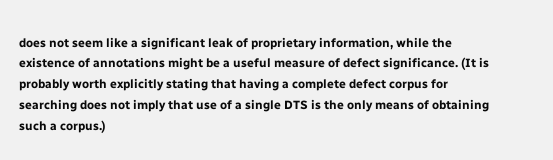does not seem like a significant leak of proprietary information, while the existence of annotations might be a useful measure of defect significance. (It is probably worth explicitly stating that having a complete defect corpus for searching does not imply that use of a single DTS is the only means of obtaining such a corpus.)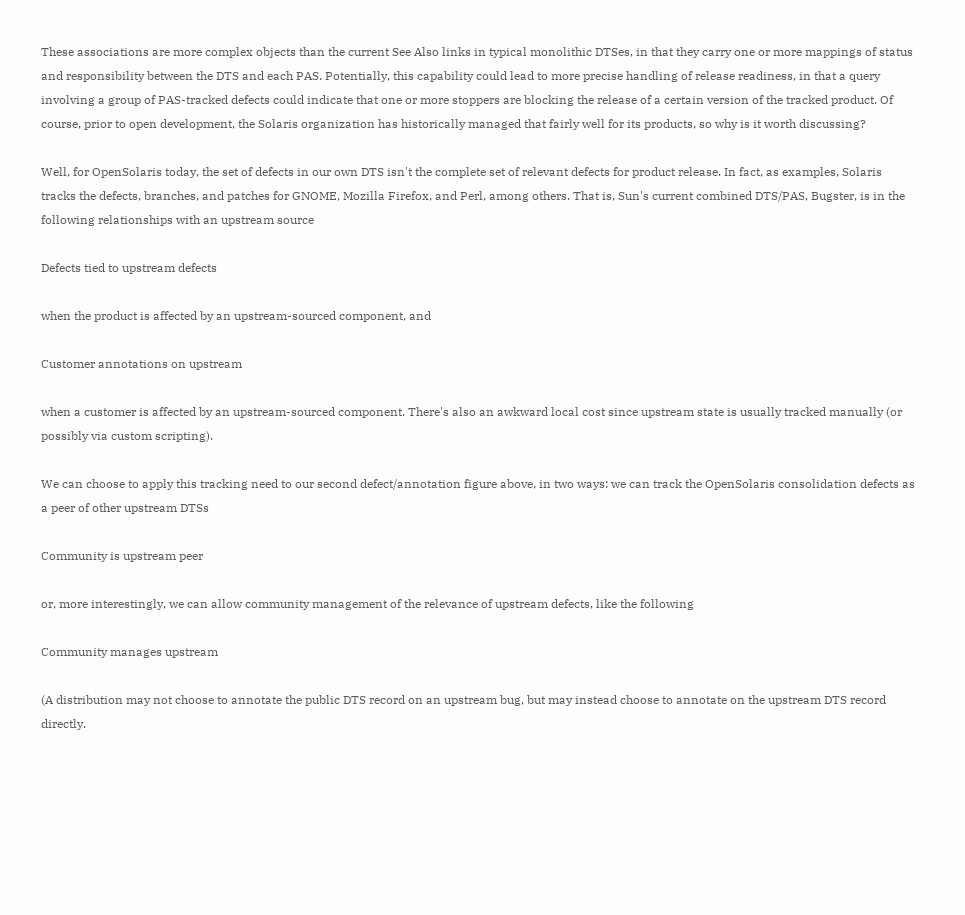These associations are more complex objects than the current See Also links in typical monolithic DTSes, in that they carry one or more mappings of status and responsibility between the DTS and each PAS. Potentially, this capability could lead to more precise handling of release readiness, in that a query involving a group of PAS-tracked defects could indicate that one or more stoppers are blocking the release of a certain version of the tracked product. Of course, prior to open development, the Solaris organization has historically managed that fairly well for its products, so why is it worth discussing?

Well, for OpenSolaris today, the set of defects in our own DTS isn't the complete set of relevant defects for product release. In fact, as examples, Solaris tracks the defects, branches, and patches for GNOME, Mozilla Firefox, and Perl, among others. That is, Sun's current combined DTS/PAS, Bugster, is in the following relationships with an upstream source

Defects tied to upstream defects

when the product is affected by an upstream-sourced component, and

Customer annotations on upstream

when a customer is affected by an upstream-sourced component. There's also an awkward local cost since upstream state is usually tracked manually (or possibly via custom scripting).

We can choose to apply this tracking need to our second defect/annotation figure above, in two ways: we can track the OpenSolaris consolidation defects as a peer of other upstream DTSs

Community is upstream peer

or, more interestingly, we can allow community management of the relevance of upstream defects, like the following

Community manages upstream

(A distribution may not choose to annotate the public DTS record on an upstream bug, but may instead choose to annotate on the upstream DTS record directly.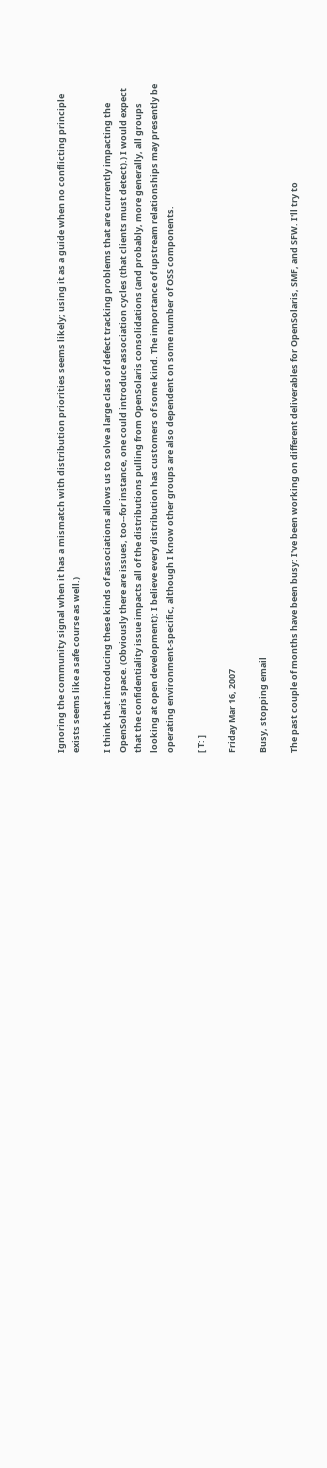Ignoring the community signal when it has a mismatch with distribution priorities seems likely; using it as a guide when no conflicting principle exists seems like a safe course as well.)

I think that introducing these kinds of associations allows us to solve a large class of defect tracking problems that are currently impacting the OpenSolaris space. (Obviously there are issues, too--for instance, one could introduce association cycles (that clients must detect).) I would expect that the confidentiality issue impacts all of the distributions pulling from OpenSolaris consolidations (and probably, more generally, all groups looking at open development): I believe every distribution has customers of some kind. The importance of upstream relationships may presently be operating environment-specific, although I know other groups are also dependent on some number of OSS components.

[ T: ]

Friday Mar 16, 2007

Busy, stopping email

The past couple of months have been busy: I've been working on different deliverables for OpenSolaris, SMF, and SFW. I'll try to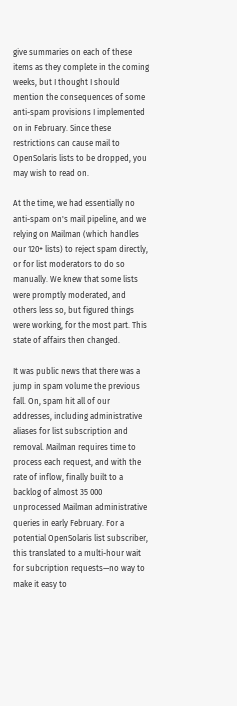give summaries on each of these items as they complete in the coming weeks, but I thought I should mention the consequences of some anti-spam provisions I implemented on in February. Since these restrictions can cause mail to OpenSolaris lists to be dropped, you may wish to read on.

At the time, we had essentially no anti-spam on's mail pipeline, and we relying on Mailman (which handles our 120+ lists) to reject spam directly, or for list moderators to do so manually. We knew that some lists were promptly moderated, and others less so, but figured things were working, for the most part. This state of affairs then changed.

It was public news that there was a jump in spam volume the previous fall. On, spam hit all of our addresses, including administrative aliases for list subscription and removal. Mailman requires time to process each request, and with the rate of inflow, finally built to a backlog of almost 35 000 unprocessed Mailman administrative queries in early February. For a potential OpenSolaris list subscriber, this translated to a multi-hour wait for subcription requests—no way to make it easy to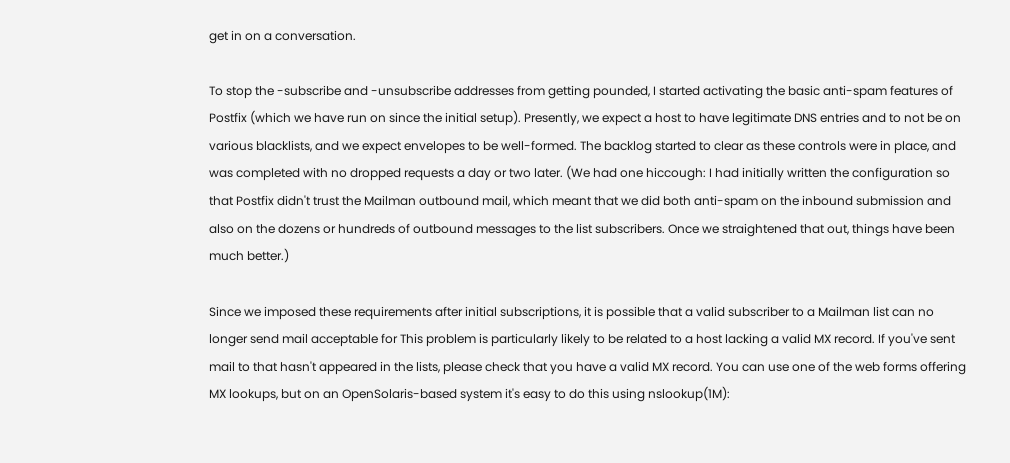get in on a conversation.

To stop the -subscribe and -unsubscribe addresses from getting pounded, I started activating the basic anti-spam features of Postfix (which we have run on since the initial setup). Presently, we expect a host to have legitimate DNS entries and to not be on various blacklists, and we expect envelopes to be well-formed. The backlog started to clear as these controls were in place, and was completed with no dropped requests a day or two later. (We had one hiccough: I had initially written the configuration so that Postfix didn't trust the Mailman outbound mail, which meant that we did both anti-spam on the inbound submission and also on the dozens or hundreds of outbound messages to the list subscribers. Once we straightened that out, things have been much better.)

Since we imposed these requirements after initial subscriptions, it is possible that a valid subscriber to a Mailman list can no longer send mail acceptable for This problem is particularly likely to be related to a host lacking a valid MX record. If you've sent mail to that hasn't appeared in the lists, please check that you have a valid MX record. You can use one of the web forms offering MX lookups, but on an OpenSolaris-based system it's easy to do this using nslookup(1M):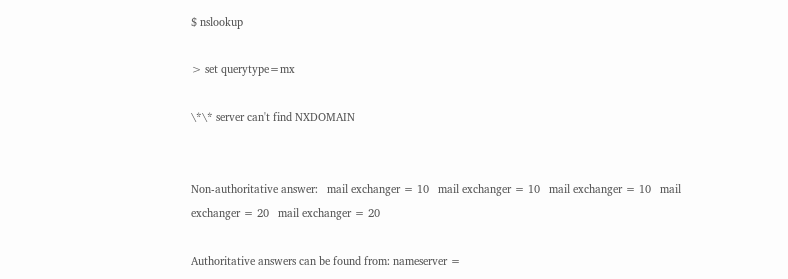$ nslookup

> set querytype=mx

\*\* server can't find NXDOMAIN


Non-authoritative answer:   mail exchanger = 10   mail exchanger = 10   mail exchanger = 10   mail exchanger = 20   mail exchanger = 20

Authoritative answers can be found from: nameserver =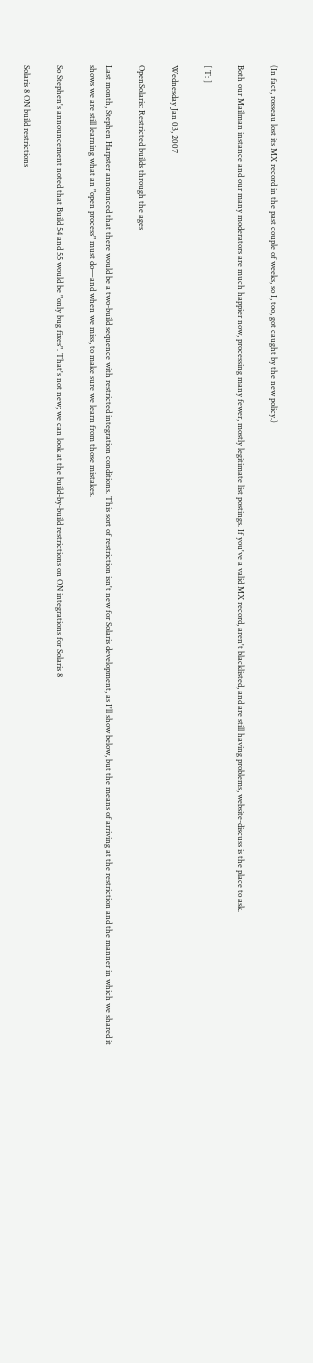(In fact, rosseau lost its MX record in the past couple of weeks, so I, too, got caught by the new policy.)

Both our Mailman instance and our many moderators are much happier now, processing many fewer, mostly legitimate list postings. If you've a valid MX record, aren't blacklisted, and are still having problems, website-discuss is the place to ask.

[ T: ]

Wednesday Jan 03, 2007

OpenSolaris: Restricted builds through the ages

Last month, Stephen Harpster announced that there would be a two-build sequence with restricted integration conditions. This sort of restriction isn't new for Solaris development, as I'll show below, but the means of arriving at the restriction and the manner in which we shared it shows we are still learning what an "open process" must do—and when we miss, to make sure we learn from those mistakes.

So Stephen's announcement noted that Build 54 and 55 would be "only bug fixes". That's not new; we can look at the build-by-build restrictions on ON integrations for Solaris 8

Solaris 8 ON build restrictions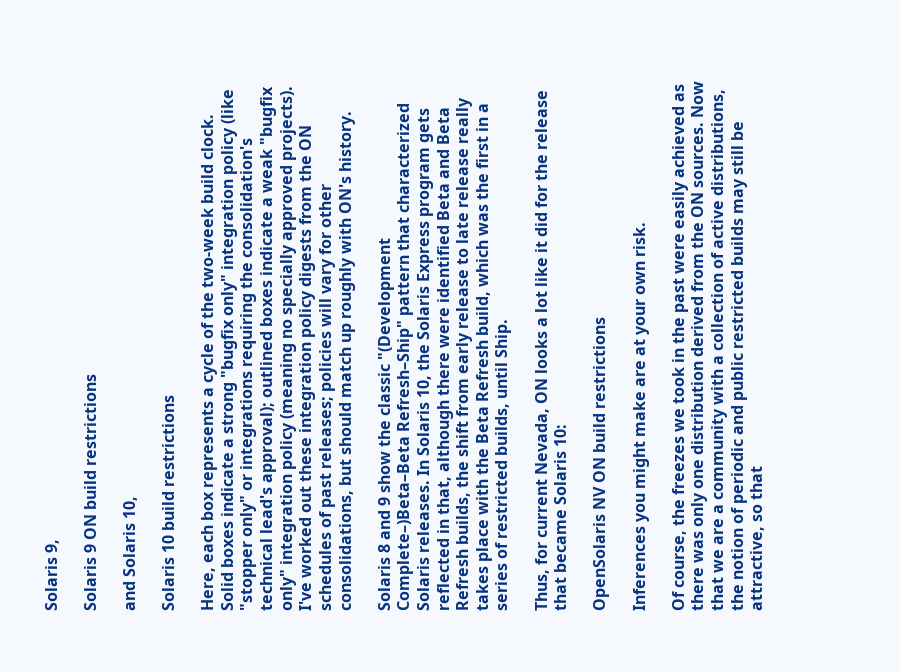Solaris 9,

Solaris 9 ON build restrictions

and Solaris 10,

Solaris 10 build restrictions

Here, each box represents a cycle of the two-week build clock. Solid boxes indicate a strong "bugfix only" integration policy (like "stopper only" or integrations requiring the consolidation's technical lead's approval); outlined boxes indicate a weak "bugfix only" integration policy (meaning no specially approved projects). I've worked out these integration policy digests from the ON schedules of past releases; policies will vary for other consolidations, but should match up roughly with ON's history.

Solaris 8 and 9 show the classic "(Development Complete–)Beta–Beta Refresh–Ship" pattern that characterized Solaris releases. In Solaris 10, the Solaris Express program gets reflected in that, although there were identified Beta and Beta Refresh builds, the shift from early release to late release really takes place with the Beta Refresh build, which was the first in a series of restricted builds, until Ship.

Thus, for current Nevada, ON looks a lot like it did for the release that became Solaris 10:

OpenSolaris NV ON build restrictions

Inferences you might make are at your own risk.

Of course, the freezes we took in the past were easily achieved as there was only one distribution derived from the ON sources. Now that we are a community with a collection of active distributions, the notion of periodic and public restricted builds may still be attractive, so that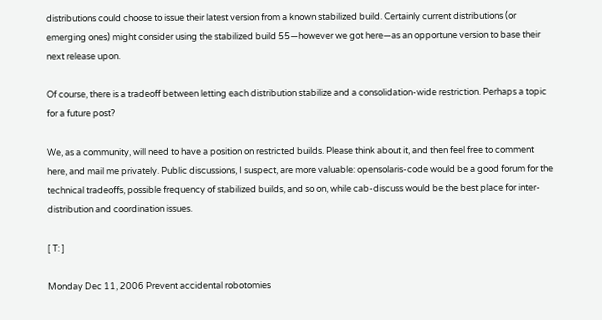distributions could choose to issue their latest version from a known stabilized build. Certainly current distributions (or emerging ones) might consider using the stabilized build 55—however we got here—as an opportune version to base their next release upon.

Of course, there is a tradeoff between letting each distribution stabilize and a consolidation-wide restriction. Perhaps a topic for a future post?

We, as a community, will need to have a position on restricted builds. Please think about it, and then feel free to comment here, and mail me privately. Public discussions, I suspect, are more valuable: opensolaris-code would be a good forum for the technical tradeoffs, possible frequency of stabilized builds, and so on, while cab-discuss would be the best place for inter-distribution and coordination issues.

[ T: ]

Monday Dec 11, 2006 Prevent accidental robotomies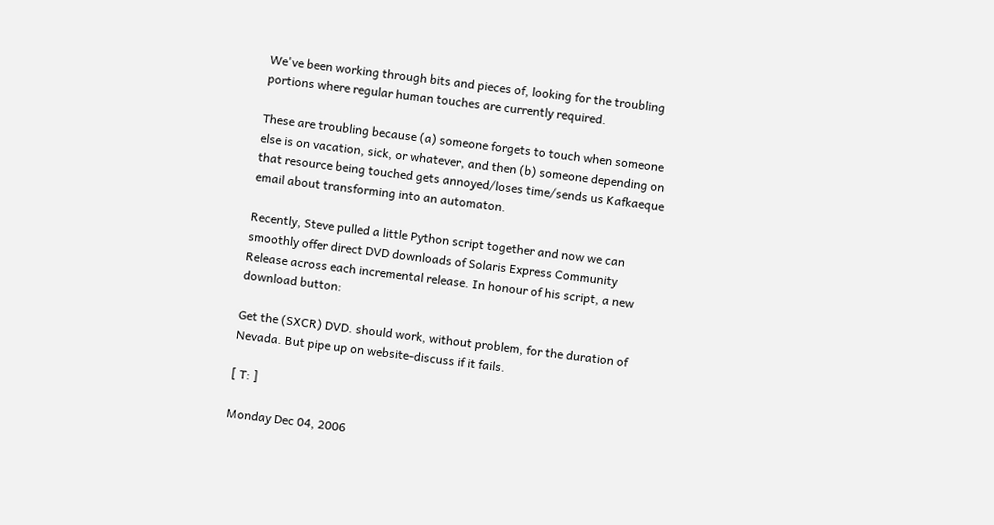We've been working through bits and pieces of, looking for the troubling portions where regular human touches are currently required.

These are troubling because (a) someone forgets to touch when someone else is on vacation, sick, or whatever, and then (b) someone depending on that resource being touched gets annoyed/loses time/sends us Kafkaeque email about transforming into an automaton.

Recently, Steve pulled a little Python script together and now we can smoothly offer direct DVD downloads of Solaris Express Community Release across each incremental release. In honour of his script, a new download button:

Get the (SXCR) DVD. should work, without problem, for the duration of Nevada. But pipe up on website-discuss if it fails.

[ T: ]

Monday Dec 04, 2006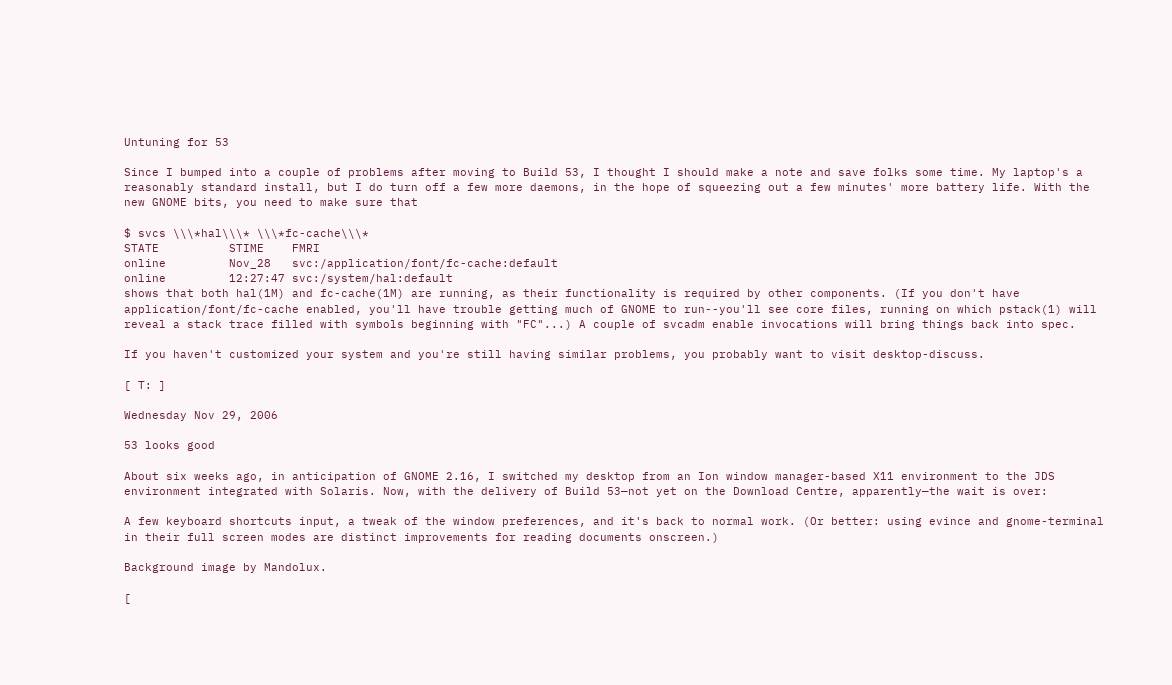Untuning for 53

Since I bumped into a couple of problems after moving to Build 53, I thought I should make a note and save folks some time. My laptop's a reasonably standard install, but I do turn off a few more daemons, in the hope of squeezing out a few minutes' more battery life. With the new GNOME bits, you need to make sure that

$ svcs \\\*hal\\\* \\\*fc-cache\\\*
STATE          STIME    FMRI
online         Nov_28   svc:/application/font/fc-cache:default
online         12:27:47 svc:/system/hal:default
shows that both hal(1M) and fc-cache(1M) are running, as their functionality is required by other components. (If you don't have application/font/fc-cache enabled, you'll have trouble getting much of GNOME to run--you'll see core files, running on which pstack(1) will reveal a stack trace filled with symbols beginning with "FC"...) A couple of svcadm enable invocations will bring things back into spec.

If you haven't customized your system and you're still having similar problems, you probably want to visit desktop-discuss.

[ T: ]

Wednesday Nov 29, 2006

53 looks good

About six weeks ago, in anticipation of GNOME 2.16, I switched my desktop from an Ion window manager-based X11 environment to the JDS environment integrated with Solaris. Now, with the delivery of Build 53—not yet on the Download Centre, apparently—the wait is over:

A few keyboard shortcuts input, a tweak of the window preferences, and it's back to normal work. (Or better: using evince and gnome-terminal in their full screen modes are distinct improvements for reading documents onscreen.)

Background image by Mandolux.

[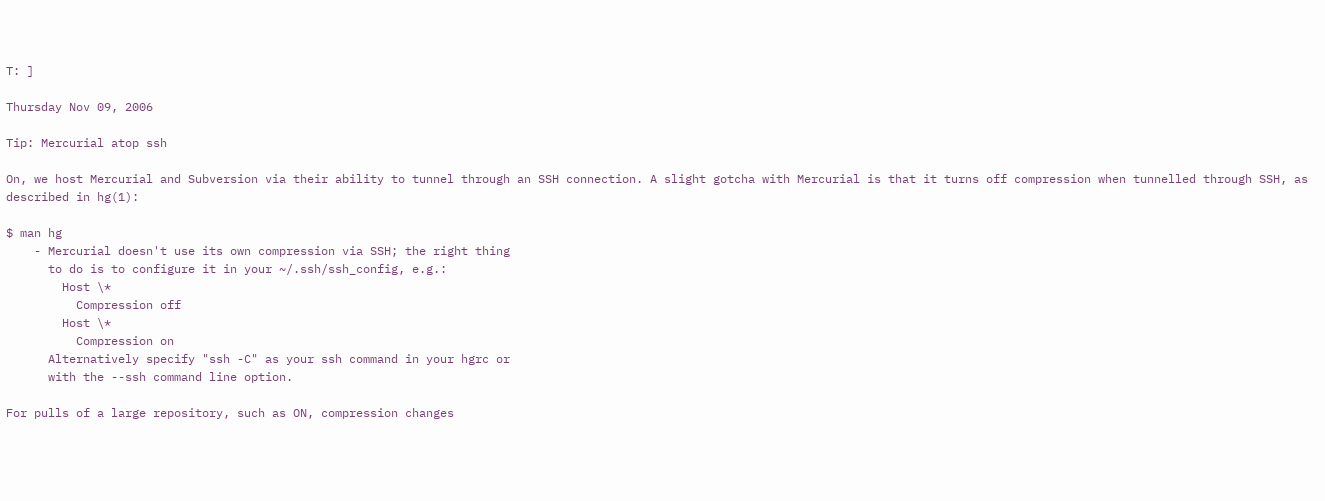T: ]

Thursday Nov 09, 2006

Tip: Mercurial atop ssh

On, we host Mercurial and Subversion via their ability to tunnel through an SSH connection. A slight gotcha with Mercurial is that it turns off compression when tunnelled through SSH, as described in hg(1):

$ man hg
    - Mercurial doesn't use its own compression via SSH; the right thing
      to do is to configure it in your ~/.ssh/ssh_config, e.g.:
        Host \*
          Compression off
        Host \*
          Compression on
      Alternatively specify "ssh -C" as your ssh command in your hgrc or
      with the --ssh command line option.

For pulls of a large repository, such as ON, compression changes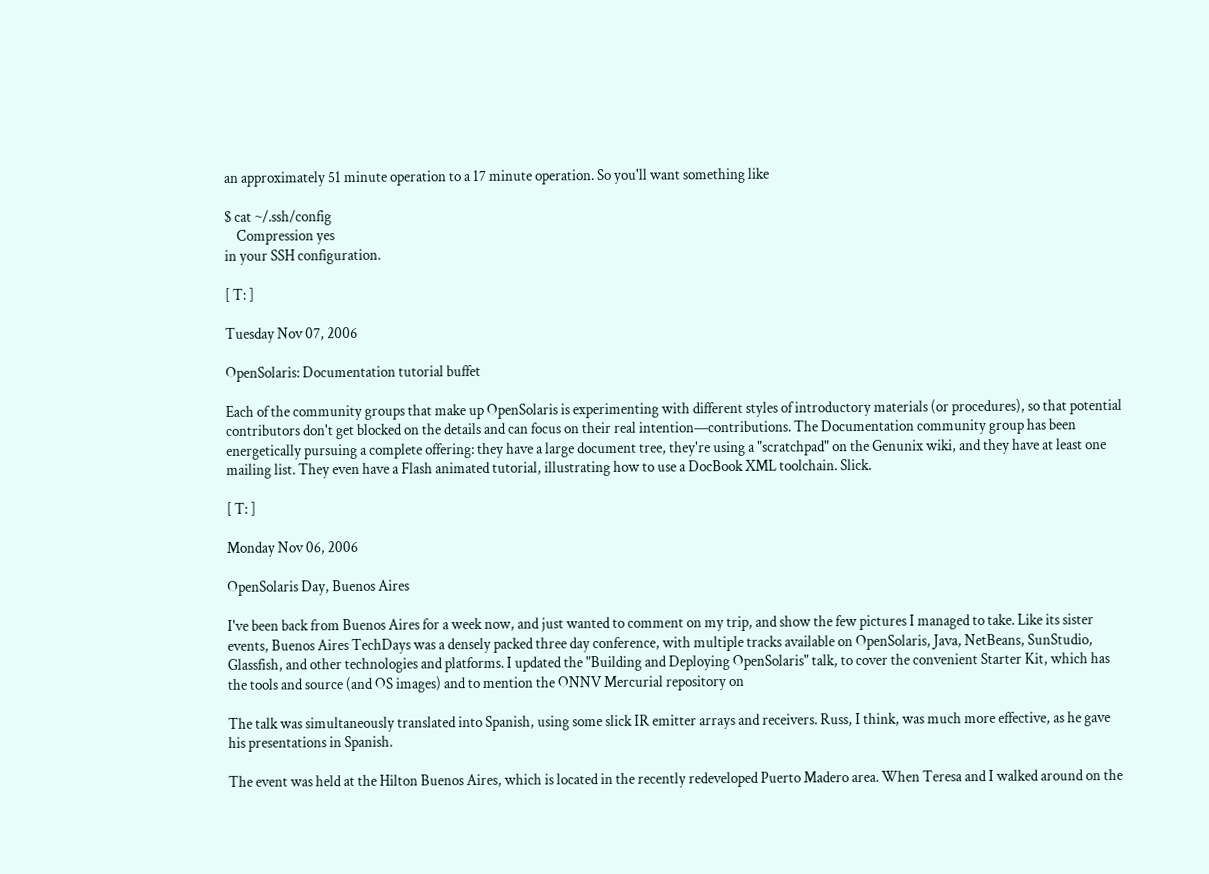an approximately 51 minute operation to a 17 minute operation. So you'll want something like

$ cat ~/.ssh/config
    Compression yes
in your SSH configuration.

[ T: ]

Tuesday Nov 07, 2006

OpenSolaris: Documentation tutorial buffet

Each of the community groups that make up OpenSolaris is experimenting with different styles of introductory materials (or procedures), so that potential contributors don't get blocked on the details and can focus on their real intention—contributions. The Documentation community group has been energetically pursuing a complete offering: they have a large document tree, they're using a "scratchpad" on the Genunix wiki, and they have at least one mailing list. They even have a Flash animated tutorial, illustrating how to use a DocBook XML toolchain. Slick.

[ T: ]

Monday Nov 06, 2006

OpenSolaris Day, Buenos Aires

I've been back from Buenos Aires for a week now, and just wanted to comment on my trip, and show the few pictures I managed to take. Like its sister events, Buenos Aires TechDays was a densely packed three day conference, with multiple tracks available on OpenSolaris, Java, NetBeans, SunStudio, Glassfish, and other technologies and platforms. I updated the "Building and Deploying OpenSolaris" talk, to cover the convenient Starter Kit, which has the tools and source (and OS images) and to mention the ONNV Mercurial repository on

The talk was simultaneously translated into Spanish, using some slick IR emitter arrays and receivers. Russ, I think, was much more effective, as he gave his presentations in Spanish.

The event was held at the Hilton Buenos Aires, which is located in the recently redeveloped Puerto Madero area. When Teresa and I walked around on the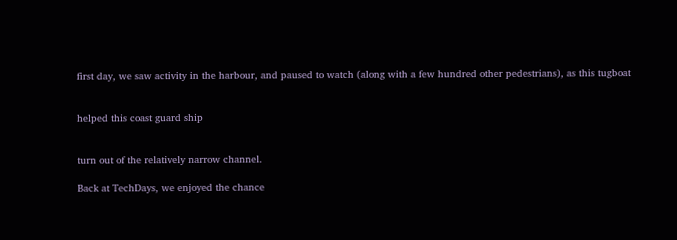first day, we saw activity in the harbour, and paused to watch (along with a few hundred other pedestrians), as this tugboat


helped this coast guard ship


turn out of the relatively narrow channel.

Back at TechDays, we enjoyed the chance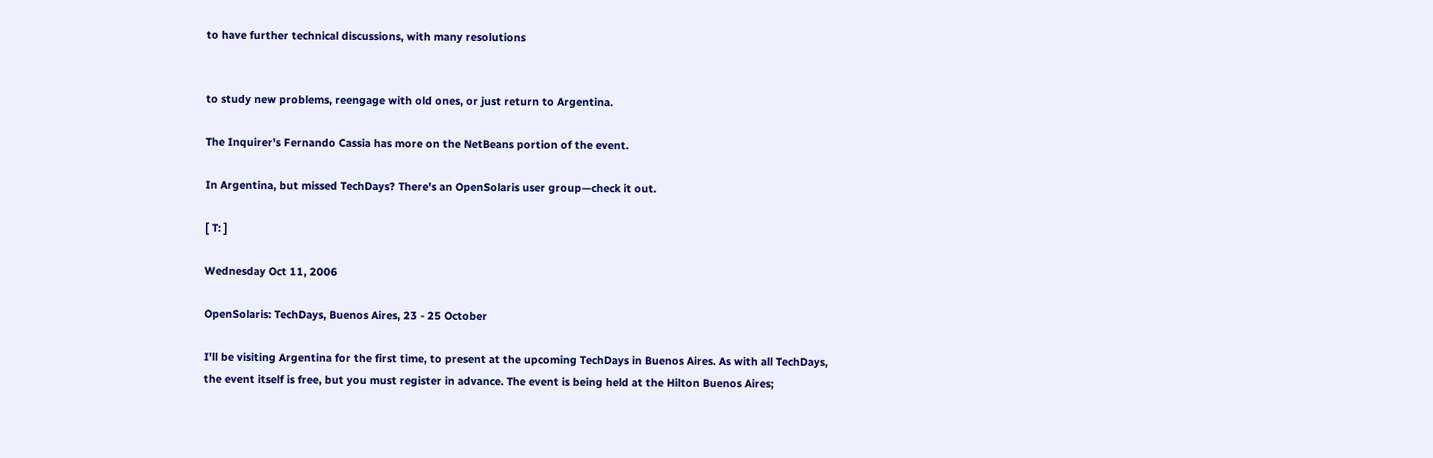to have further technical discussions, with many resolutions


to study new problems, reengage with old ones, or just return to Argentina.

The Inquirer's Fernando Cassia has more on the NetBeans portion of the event.

In Argentina, but missed TechDays? There's an OpenSolaris user group—check it out.

[ T: ]

Wednesday Oct 11, 2006

OpenSolaris: TechDays, Buenos Aires, 23 - 25 October

I'll be visiting Argentina for the first time, to present at the upcoming TechDays in Buenos Aires. As with all TechDays, the event itself is free, but you must register in advance. The event is being held at the Hilton Buenos Aires;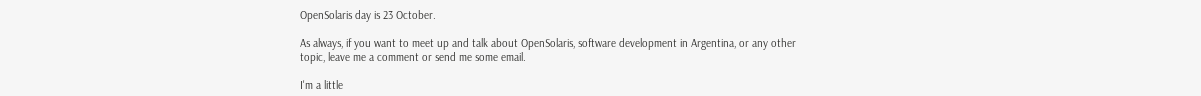OpenSolaris day is 23 October.

As always, if you want to meet up and talk about OpenSolaris, software development in Argentina, or any other topic, leave me a comment or send me some email.

I'm a little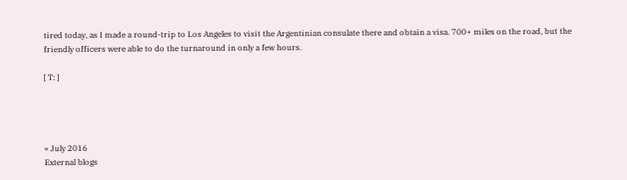tired today, as I made a round-trip to Los Angeles to visit the Argentinian consulate there and obtain a visa. 700+ miles on the road, but the friendly officers were able to do the turnaround in only a few hours.

[ T: ]




« July 2016
External blogs